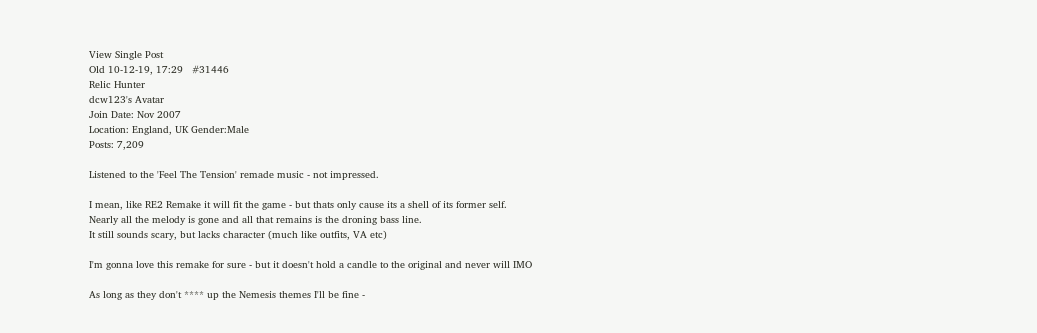View Single Post
Old 10-12-19, 17:29   #31446
Relic Hunter
dcw123's Avatar
Join Date: Nov 2007
Location: England, UK Gender:Male
Posts: 7,209

Listened to the 'Feel The Tension' remade music - not impressed.

I mean, like RE2 Remake it will fit the game - but thats only cause its a shell of its former self.
Nearly all the melody is gone and all that remains is the droning bass line.
It still sounds scary, but lacks character (much like outfits, VA etc)

I'm gonna love this remake for sure - but it doesn't hold a candle to the original and never will IMO

As long as they don't **** up the Nemesis themes I'll be fine -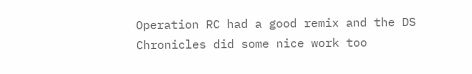Operation RC had a good remix and the DS Chronicles did some nice work too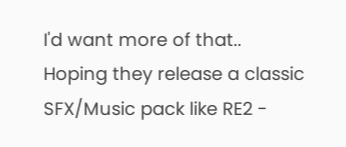I'd want more of that..
Hoping they release a classic SFX/Music pack like RE2 -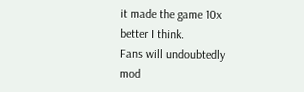it made the game 10x better I think.
Fans will undoubtedly mod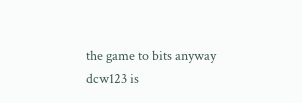the game to bits anyway
dcw123 is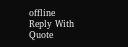offline   Reply With Quote